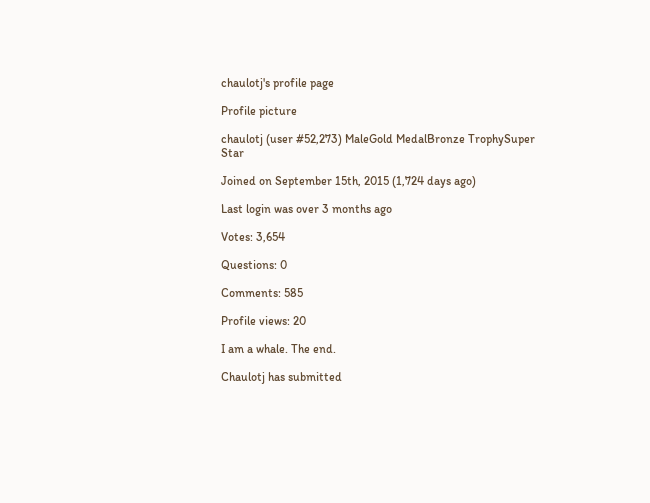chaulotj's profile page

Profile picture

chaulotj (user #52,273) MaleGold MedalBronze TrophySuper Star

Joined on September 15th, 2015 (1,724 days ago)

Last login was over 3 months ago

Votes: 3,654

Questions: 0

Comments: 585

Profile views: 20

I am a whale. The end.

Chaulotj has submitted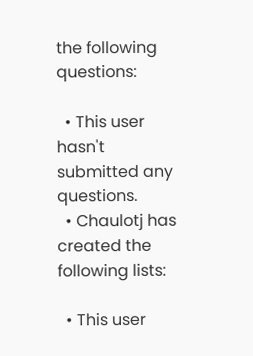the following questions:

  • This user hasn't submitted any questions.
  • Chaulotj has created the following lists:

  • This user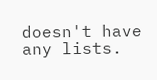doesn't have any lists.